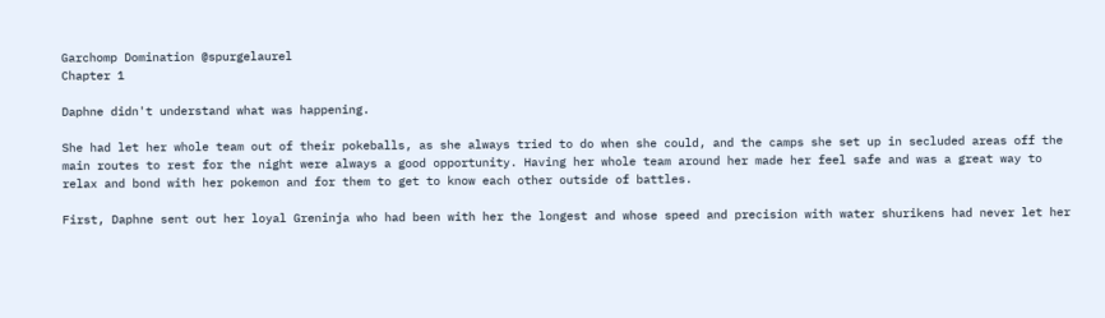Garchomp Domination @spurgelaurel
Chapter 1

Daphne didn't understand what was happening.

She had let her whole team out of their pokeballs, as she always tried to do when she could, and the camps she set up in secluded areas off the main routes to rest for the night were always a good opportunity. Having her whole team around her made her feel safe and was a great way to relax and bond with her pokemon and for them to get to know each other outside of battles.

First, Daphne sent out her loyal Greninja who had been with her the longest and whose speed and precision with water shurikens had never let her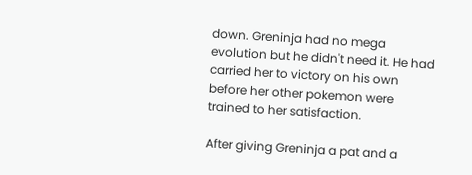down. Greninja had no mega evolution but he didn't need it. He had carried her to victory on his own before her other pokemon were trained to her satisfaction.

After giving Greninja a pat and a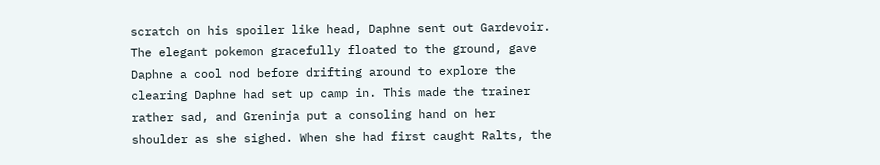scratch on his spoiler like head, Daphne sent out Gardevoir. The elegant pokemon gracefully floated to the ground, gave Daphne a cool nod before drifting around to explore the clearing Daphne had set up camp in. This made the trainer rather sad, and Greninja put a consoling hand on her shoulder as she sighed. When she had first caught Ralts, the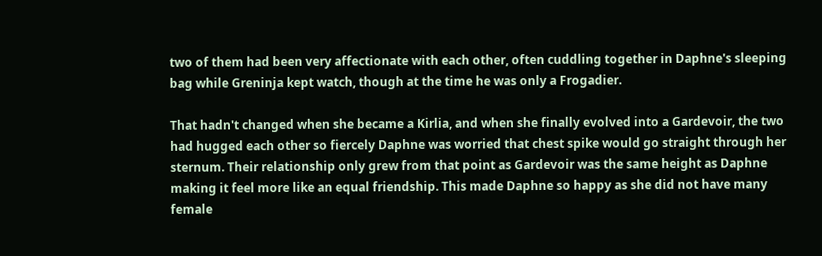two of them had been very affectionate with each other, often cuddling together in Daphne's sleeping bag while Greninja kept watch, though at the time he was only a Frogadier.

That hadn't changed when she became a Kirlia, and when she finally evolved into a Gardevoir, the two had hugged each other so fiercely Daphne was worried that chest spike would go straight through her sternum. Their relationship only grew from that point as Gardevoir was the same height as Daphne making it feel more like an equal friendship. This made Daphne so happy as she did not have many female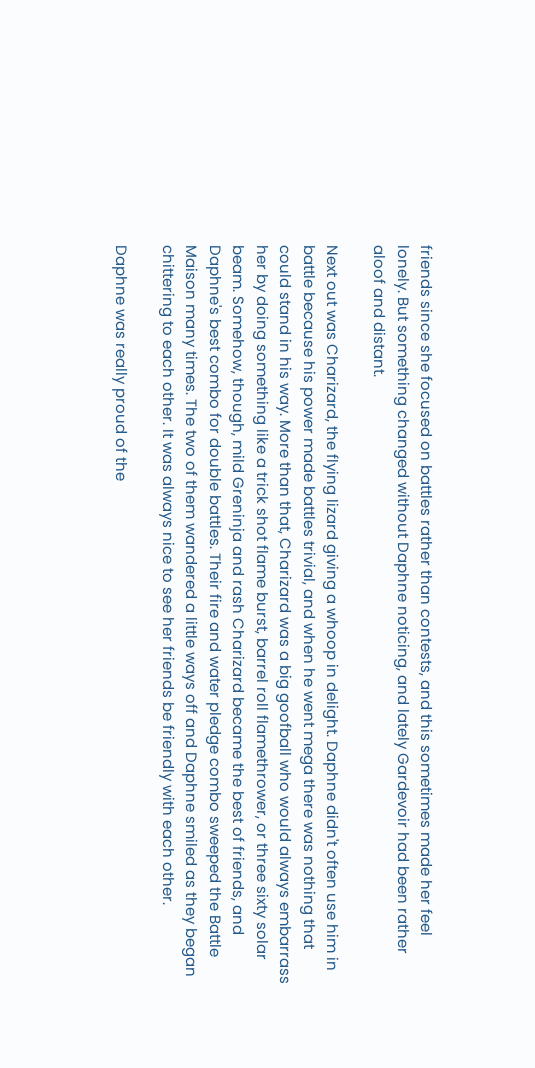friends since she focused on battles rather than contests, and this sometimes made her feel lonely. But something changed without Daphne noticing, and lately Gardevoir had been rather aloof and distant.

Next out was Charizard, the flying lizard giving a whoop in delight. Daphne didn't often use him in battle because his power made battles trivial, and when he went mega there was nothing that could stand in his way. More than that, Charizard was a big goofball who would always embarrass her by doing something like a trick shot flame burst, barrel roll flamethrower, or three sixty solar beam. Somehow, though, mild Greninja and rash Charizard became the best of friends, and Daphne's best combo for double battles. Their fire and water pledge combo sweeped the Battle Maison many times. The two of them wandered a little ways off and Daphne smiled as they began chittering to each other. It was always nice to see her friends be friendly with each other.

Daphne was really proud of the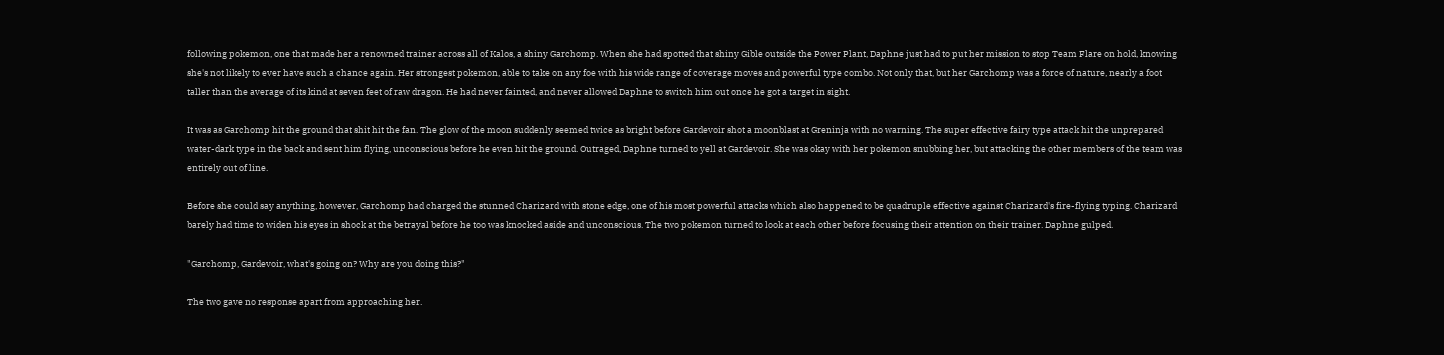following pokemon, one that made her a renowned trainer across all of Kalos, a shiny Garchomp. When she had spotted that shiny Gible outside the Power Plant, Daphne just had to put her mission to stop Team Flare on hold, knowing she's not likely to ever have such a chance again. Her strongest pokemon, able to take on any foe with his wide range of coverage moves and powerful type combo. Not only that, but her Garchomp was a force of nature, nearly a foot taller than the average of its kind at seven feet of raw dragon. He had never fainted, and never allowed Daphne to switch him out once he got a target in sight.

It was as Garchomp hit the ground that shit hit the fan. The glow of the moon suddenly seemed twice as bright before Gardevoir shot a moonblast at Greninja with no warning. The super effective fairy type attack hit the unprepared water-dark type in the back and sent him flying, unconscious before he even hit the ground. Outraged, Daphne turned to yell at Gardevoir. She was okay with her pokemon snubbing her, but attacking the other members of the team was entirely out of line.

Before she could say anything, however, Garchomp had charged the stunned Charizard with stone edge, one of his most powerful attacks which also happened to be quadruple effective against Charizard's fire-flying typing. Charizard barely had time to widen his eyes in shock at the betrayal before he too was knocked aside and unconscious. The two pokemon turned to look at each other before focusing their attention on their trainer. Daphne gulped.

"Garchomp, Gardevoir, what's going on? Why are you doing this?"

The two gave no response apart from approaching her.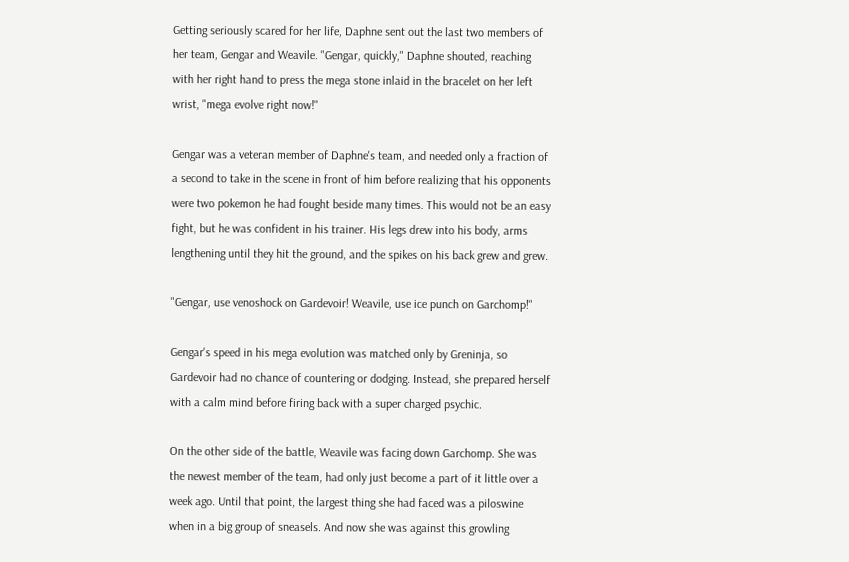Getting seriously scared for her life, Daphne sent out the last two members of her team, Gengar and Weavile. "Gengar, quickly," Daphne shouted, reaching with her right hand to press the mega stone inlaid in the bracelet on her left wrist, "mega evolve right now!"

Gengar was a veteran member of Daphne's team, and needed only a fraction of a second to take in the scene in front of him before realizing that his opponents were two pokemon he had fought beside many times. This would not be an easy fight, but he was confident in his trainer. His legs drew into his body, arms lengthening until they hit the ground, and the spikes on his back grew and grew.

"Gengar, use venoshock on Gardevoir! Weavile, use ice punch on Garchomp!"

Gengar's speed in his mega evolution was matched only by Greninja, so Gardevoir had no chance of countering or dodging. Instead, she prepared herself with a calm mind before firing back with a super charged psychic.

On the other side of the battle, Weavile was facing down Garchomp. She was the newest member of the team, had only just become a part of it little over a week ago. Until that point, the largest thing she had faced was a piloswine when in a big group of sneasels. And now she was against this growling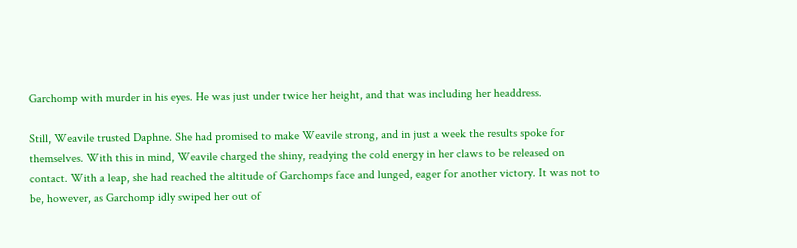Garchomp with murder in his eyes. He was just under twice her height, and that was including her headdress.

Still, Weavile trusted Daphne. She had promised to make Weavile strong, and in just a week the results spoke for themselves. With this in mind, Weavile charged the shiny, readying the cold energy in her claws to be released on contact. With a leap, she had reached the altitude of Garchomps face and lunged, eager for another victory. It was not to be, however, as Garchomp idly swiped her out of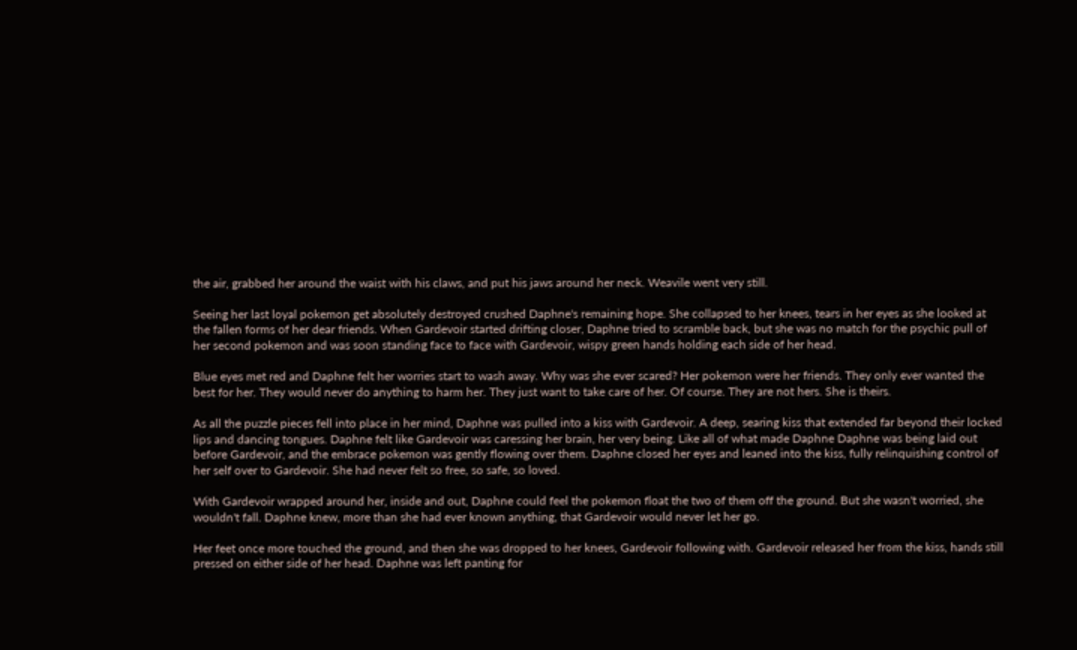the air, grabbed her around the waist with his claws, and put his jaws around her neck. Weavile went very still.

Seeing her last loyal pokemon get absolutely destroyed crushed Daphne's remaining hope. She collapsed to her knees, tears in her eyes as she looked at the fallen forms of her dear friends. When Gardevoir started drifting closer, Daphne tried to scramble back, but she was no match for the psychic pull of her second pokemon and was soon standing face to face with Gardevoir, wispy green hands holding each side of her head.

Blue eyes met red and Daphne felt her worries start to wash away. Why was she ever scared? Her pokemon were her friends. They only ever wanted the best for her. They would never do anything to harm her. They just want to take care of her. Of course. They are not hers. She is theirs.

As all the puzzle pieces fell into place in her mind, Daphne was pulled into a kiss with Gardevoir. A deep, searing kiss that extended far beyond their locked lips and dancing tongues. Daphne felt like Gardevoir was caressing her brain, her very being. Like all of what made Daphne Daphne was being laid out before Gardevoir, and the embrace pokemon was gently flowing over them. Daphne closed her eyes and leaned into the kiss, fully relinquishing control of her self over to Gardevoir. She had never felt so free, so safe, so loved.

With Gardevoir wrapped around her, inside and out, Daphne could feel the pokemon float the two of them off the ground. But she wasn't worried, she wouldn't fall. Daphne knew, more than she had ever known anything, that Gardevoir would never let her go.

Her feet once more touched the ground, and then she was dropped to her knees, Gardevoir following with. Gardevoir released her from the kiss, hands still pressed on either side of her head. Daphne was left panting for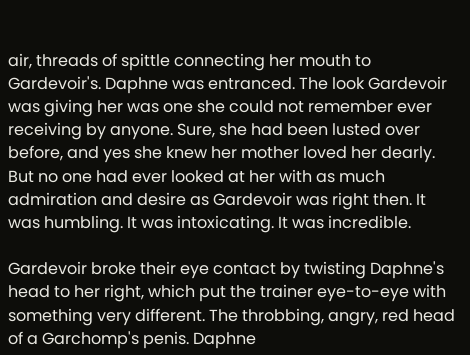air, threads of spittle connecting her mouth to Gardevoir's. Daphne was entranced. The look Gardevoir was giving her was one she could not remember ever receiving by anyone. Sure, she had been lusted over before, and yes she knew her mother loved her dearly. But no one had ever looked at her with as much admiration and desire as Gardevoir was right then. It was humbling. It was intoxicating. It was incredible.

Gardevoir broke their eye contact by twisting Daphne's head to her right, which put the trainer eye-to-eye with something very different. The throbbing, angry, red head of a Garchomp's penis. Daphne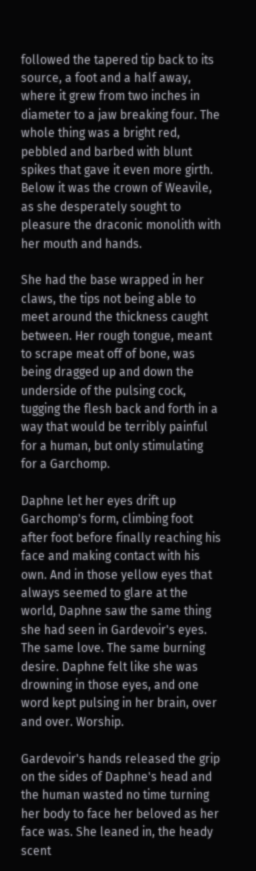followed the tapered tip back to its source, a foot and a half away, where it grew from two inches in diameter to a jaw breaking four. The whole thing was a bright red, pebbled and barbed with blunt spikes that gave it even more girth. Below it was the crown of Weavile, as she desperately sought to pleasure the draconic monolith with her mouth and hands.

She had the base wrapped in her claws, the tips not being able to meet around the thickness caught between. Her rough tongue, meant to scrape meat off of bone, was being dragged up and down the underside of the pulsing cock, tugging the flesh back and forth in a way that would be terribly painful for a human, but only stimulating for a Garchomp.

Daphne let her eyes drift up Garchomp's form, climbing foot after foot before finally reaching his face and making contact with his own. And in those yellow eyes that always seemed to glare at the world, Daphne saw the same thing she had seen in Gardevoir's eyes. The same love. The same burning desire. Daphne felt like she was drowning in those eyes, and one word kept pulsing in her brain, over and over. Worship.

Gardevoir's hands released the grip on the sides of Daphne's head and the human wasted no time turning her body to face her beloved as her face was. She leaned in, the heady scent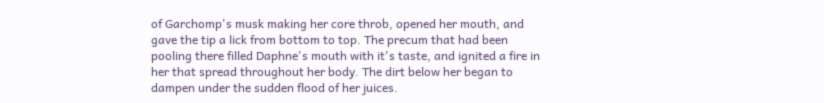of Garchomp's musk making her core throb, opened her mouth, and gave the tip a lick from bottom to top. The precum that had been pooling there filled Daphne's mouth with it's taste, and ignited a fire in her that spread throughout her body. The dirt below her began to dampen under the sudden flood of her juices.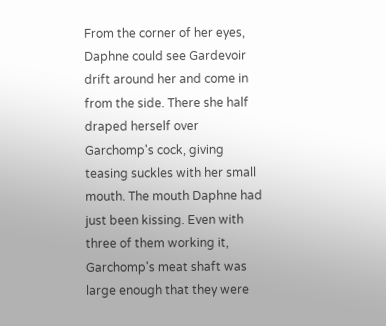From the corner of her eyes, Daphne could see Gardevoir drift around her and come in from the side. There she half draped herself over Garchomp's cock, giving teasing suckles with her small mouth. The mouth Daphne had just been kissing. Even with three of them working it, Garchomp's meat shaft was large enough that they were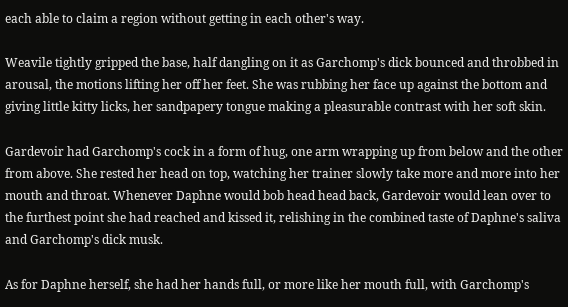each able to claim a region without getting in each other's way.

Weavile tightly gripped the base, half dangling on it as Garchomp's dick bounced and throbbed in arousal, the motions lifting her off her feet. She was rubbing her face up against the bottom and giving little kitty licks, her sandpapery tongue making a pleasurable contrast with her soft skin.

Gardevoir had Garchomp's cock in a form of hug, one arm wrapping up from below and the other from above. She rested her head on top, watching her trainer slowly take more and more into her mouth and throat. Whenever Daphne would bob head head back, Gardevoir would lean over to the furthest point she had reached and kissed it, relishing in the combined taste of Daphne's saliva and Garchomp's dick musk.

As for Daphne herself, she had her hands full, or more like her mouth full, with Garchomp's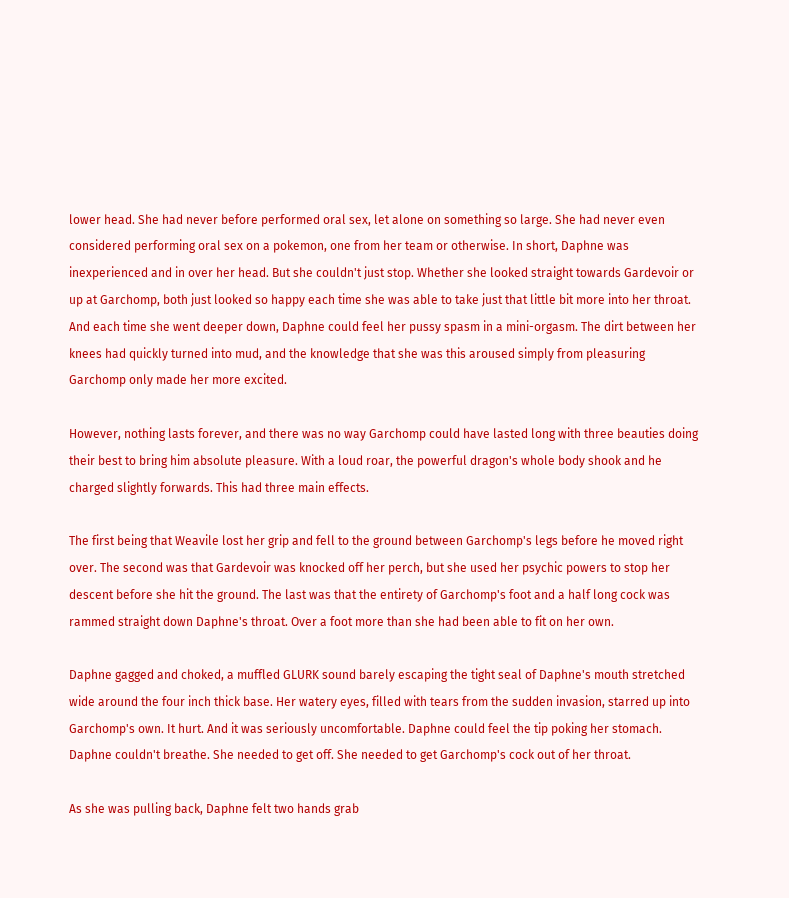lower head. She had never before performed oral sex, let alone on something so large. She had never even considered performing oral sex on a pokemon, one from her team or otherwise. In short, Daphne was inexperienced and in over her head. But she couldn't just stop. Whether she looked straight towards Gardevoir or up at Garchomp, both just looked so happy each time she was able to take just that little bit more into her throat. And each time she went deeper down, Daphne could feel her pussy spasm in a mini-orgasm. The dirt between her knees had quickly turned into mud, and the knowledge that she was this aroused simply from pleasuring Garchomp only made her more excited.

However, nothing lasts forever, and there was no way Garchomp could have lasted long with three beauties doing their best to bring him absolute pleasure. With a loud roar, the powerful dragon's whole body shook and he charged slightly forwards. This had three main effects.

The first being that Weavile lost her grip and fell to the ground between Garchomp's legs before he moved right over. The second was that Gardevoir was knocked off her perch, but she used her psychic powers to stop her descent before she hit the ground. The last was that the entirety of Garchomp's foot and a half long cock was rammed straight down Daphne's throat. Over a foot more than she had been able to fit on her own.

Daphne gagged and choked, a muffled GLURK sound barely escaping the tight seal of Daphne's mouth stretched wide around the four inch thick base. Her watery eyes, filled with tears from the sudden invasion, starred up into Garchomp's own. It hurt. And it was seriously uncomfortable. Daphne could feel the tip poking her stomach. Daphne couldn't breathe. She needed to get off. She needed to get Garchomp's cock out of her throat.

As she was pulling back, Daphne felt two hands grab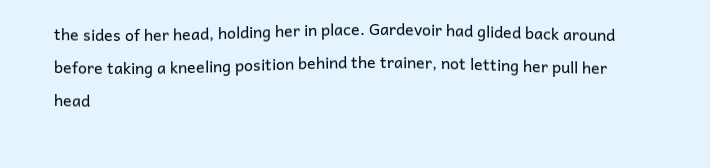the sides of her head, holding her in place. Gardevoir had glided back around before taking a kneeling position behind the trainer, not letting her pull her head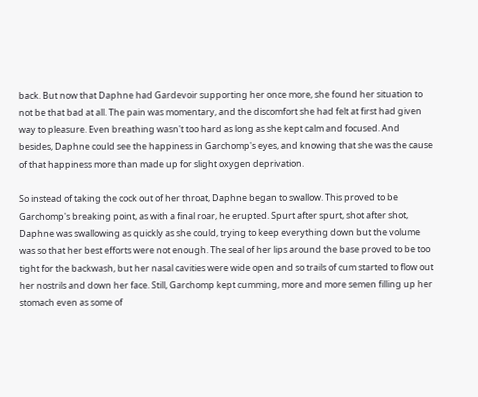back. But now that Daphne had Gardevoir supporting her once more, she found her situation to not be that bad at all. The pain was momentary, and the discomfort she had felt at first had given way to pleasure. Even breathing wasn't too hard as long as she kept calm and focused. And besides, Daphne could see the happiness in Garchomp's eyes, and knowing that she was the cause of that happiness more than made up for slight oxygen deprivation.

So instead of taking the cock out of her throat, Daphne began to swallow. This proved to be Garchomp's breaking point, as with a final roar, he erupted. Spurt after spurt, shot after shot, Daphne was swallowing as quickly as she could, trying to keep everything down but the volume was so that her best efforts were not enough. The seal of her lips around the base proved to be too tight for the backwash, but her nasal cavities were wide open and so trails of cum started to flow out her nostrils and down her face. Still, Garchomp kept cumming, more and more semen filling up her stomach even as some of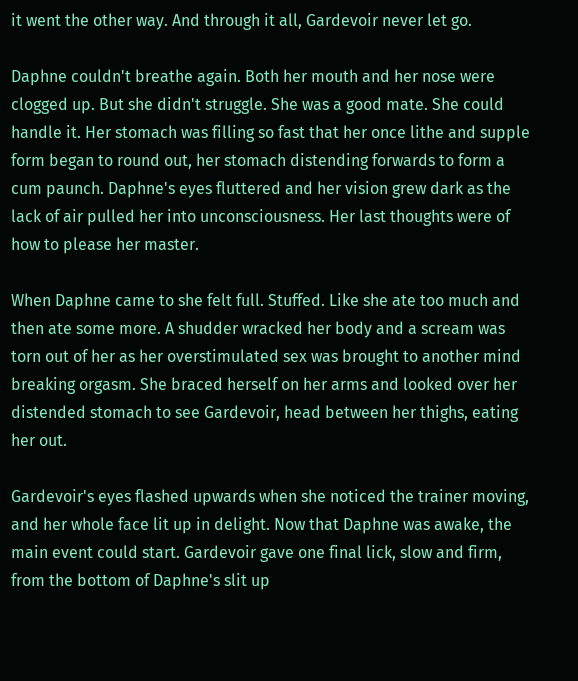it went the other way. And through it all, Gardevoir never let go.

Daphne couldn't breathe again. Both her mouth and her nose were clogged up. But she didn't struggle. She was a good mate. She could handle it. Her stomach was filling so fast that her once lithe and supple form began to round out, her stomach distending forwards to form a cum paunch. Daphne's eyes fluttered and her vision grew dark as the lack of air pulled her into unconsciousness. Her last thoughts were of how to please her master.

When Daphne came to she felt full. Stuffed. Like she ate too much and then ate some more. A shudder wracked her body and a scream was torn out of her as her overstimulated sex was brought to another mind breaking orgasm. She braced herself on her arms and looked over her distended stomach to see Gardevoir, head between her thighs, eating her out.

Gardevoir's eyes flashed upwards when she noticed the trainer moving, and her whole face lit up in delight. Now that Daphne was awake, the main event could start. Gardevoir gave one final lick, slow and firm, from the bottom of Daphne's slit up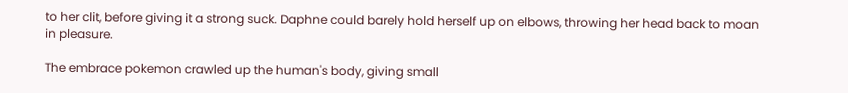to her clit, before giving it a strong suck. Daphne could barely hold herself up on elbows, throwing her head back to moan in pleasure.

The embrace pokemon crawled up the human's body, giving small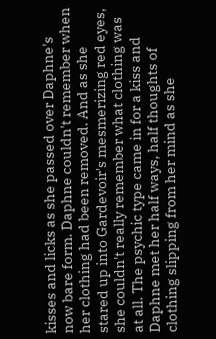kisses and licks as she passed over Daphne's now bare form. Daphne couldn't remember when her clothing had been removed. And as she stared up into Gardevoir's mesmerizing red eyes, she couldn't really remember what clothing was at all. The psychic type came in for a kiss and Daphne met her half ways, half thoughts of clothing slipping from her mind as she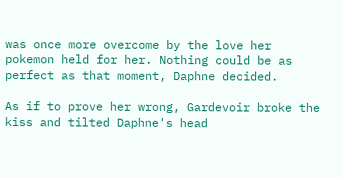was once more overcome by the love her pokemon held for her. Nothing could be as perfect as that moment, Daphne decided.

As if to prove her wrong, Gardevoir broke the kiss and tilted Daphne's head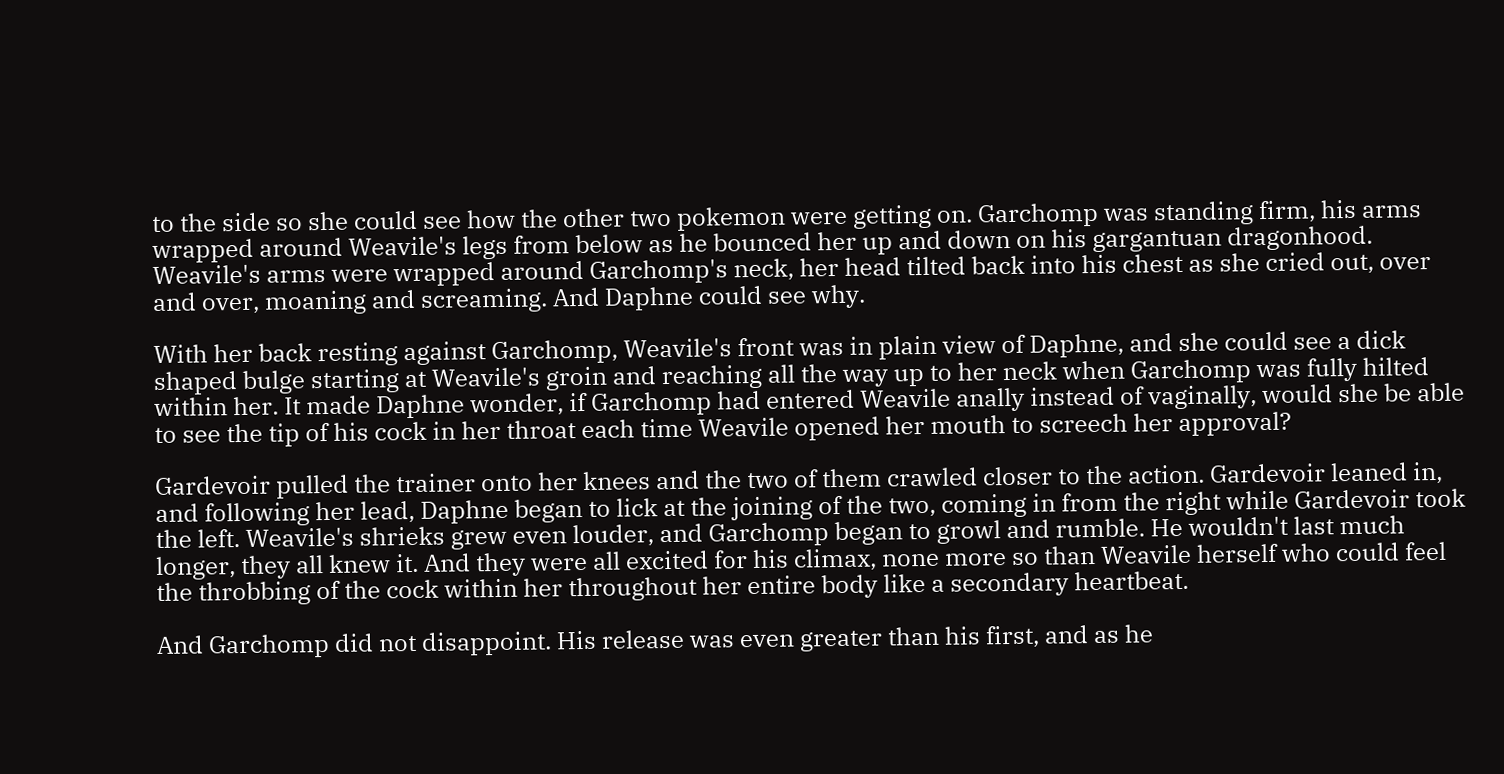to the side so she could see how the other two pokemon were getting on. Garchomp was standing firm, his arms wrapped around Weavile's legs from below as he bounced her up and down on his gargantuan dragonhood. Weavile's arms were wrapped around Garchomp's neck, her head tilted back into his chest as she cried out, over and over, moaning and screaming. And Daphne could see why.

With her back resting against Garchomp, Weavile's front was in plain view of Daphne, and she could see a dick shaped bulge starting at Weavile's groin and reaching all the way up to her neck when Garchomp was fully hilted within her. It made Daphne wonder, if Garchomp had entered Weavile anally instead of vaginally, would she be able to see the tip of his cock in her throat each time Weavile opened her mouth to screech her approval?

Gardevoir pulled the trainer onto her knees and the two of them crawled closer to the action. Gardevoir leaned in, and following her lead, Daphne began to lick at the joining of the two, coming in from the right while Gardevoir took the left. Weavile's shrieks grew even louder, and Garchomp began to growl and rumble. He wouldn't last much longer, they all knew it. And they were all excited for his climax, none more so than Weavile herself who could feel the throbbing of the cock within her throughout her entire body like a secondary heartbeat.

And Garchomp did not disappoint. His release was even greater than his first, and as he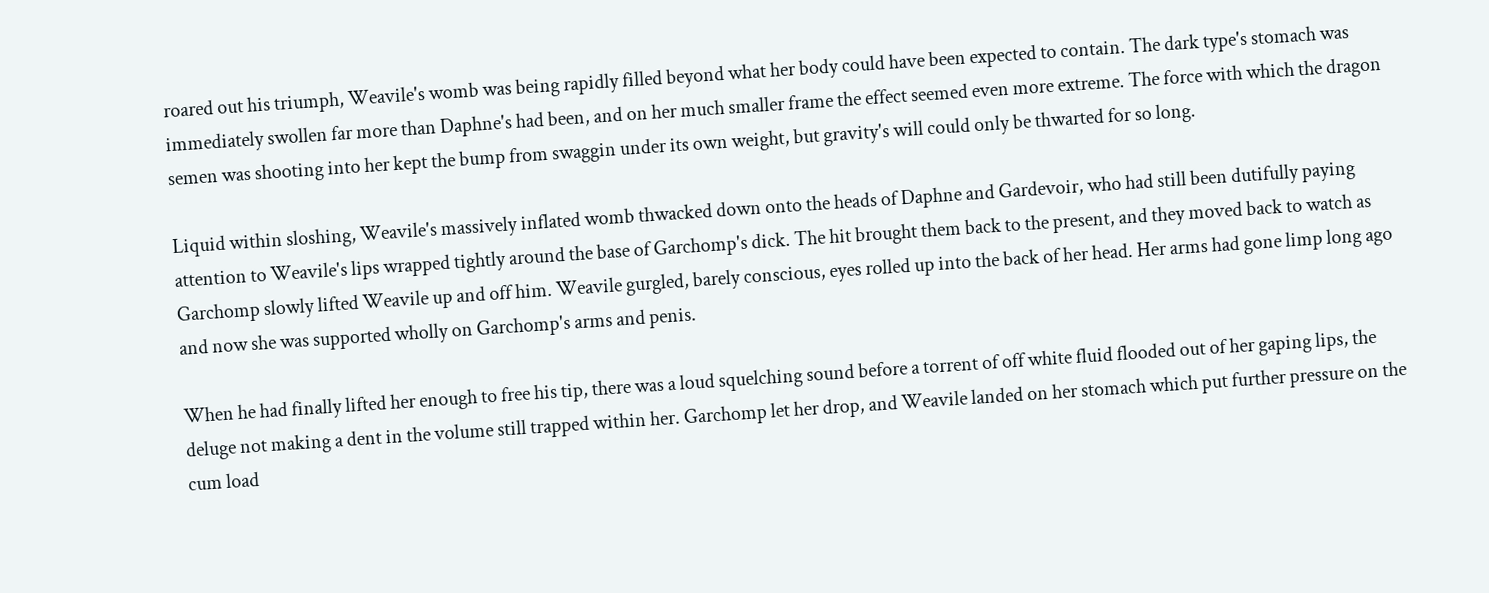roared out his triumph, Weavile's womb was being rapidly filled beyond what her body could have been expected to contain. The dark type's stomach was immediately swollen far more than Daphne's had been, and on her much smaller frame the effect seemed even more extreme. The force with which the dragon semen was shooting into her kept the bump from swaggin under its own weight, but gravity's will could only be thwarted for so long.

Liquid within sloshing, Weavile's massively inflated womb thwacked down onto the heads of Daphne and Gardevoir, who had still been dutifully paying attention to Weavile's lips wrapped tightly around the base of Garchomp's dick. The hit brought them back to the present, and they moved back to watch as Garchomp slowly lifted Weavile up and off him. Weavile gurgled, barely conscious, eyes rolled up into the back of her head. Her arms had gone limp long ago and now she was supported wholly on Garchomp's arms and penis.

When he had finally lifted her enough to free his tip, there was a loud squelching sound before a torrent of off white fluid flooded out of her gaping lips, the deluge not making a dent in the volume still trapped within her. Garchomp let her drop, and Weavile landed on her stomach which put further pressure on the cum load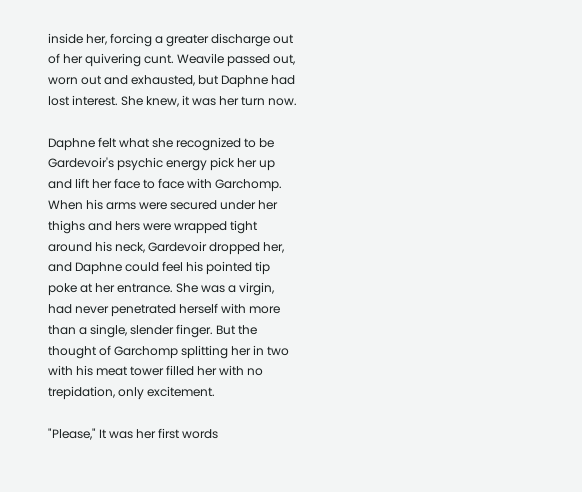inside her, forcing a greater discharge out of her quivering cunt. Weavile passed out, worn out and exhausted, but Daphne had lost interest. She knew, it was her turn now.

Daphne felt what she recognized to be Gardevoir's psychic energy pick her up and lift her face to face with Garchomp. When his arms were secured under her thighs and hers were wrapped tight around his neck, Gardevoir dropped her, and Daphne could feel his pointed tip poke at her entrance. She was a virgin, had never penetrated herself with more than a single, slender finger. But the thought of Garchomp splitting her in two with his meat tower filled her with no trepidation, only excitement.

"Please," It was her first words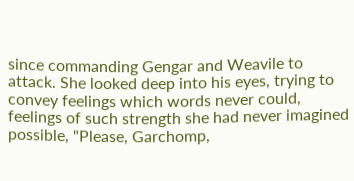since commanding Gengar and Weavile to attack. She looked deep into his eyes, trying to convey feelings which words never could, feelings of such strength she had never imagined possible, "Please, Garchomp,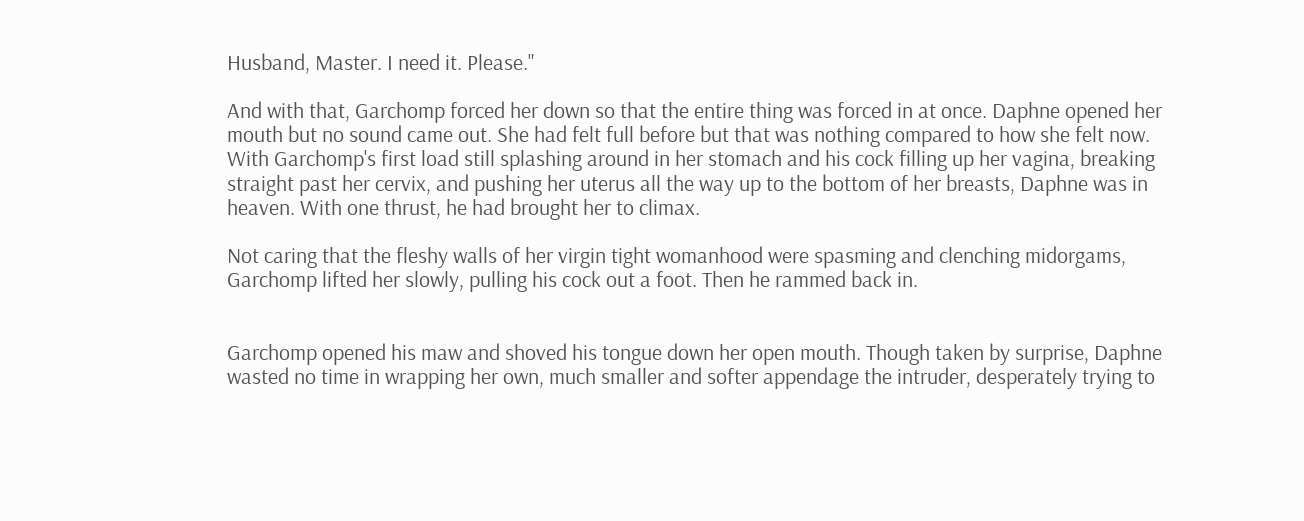Husband, Master. I need it. Please."

And with that, Garchomp forced her down so that the entire thing was forced in at once. Daphne opened her mouth but no sound came out. She had felt full before but that was nothing compared to how she felt now. With Garchomp's first load still splashing around in her stomach and his cock filling up her vagina, breaking straight past her cervix, and pushing her uterus all the way up to the bottom of her breasts, Daphne was in heaven. With one thrust, he had brought her to climax.

Not caring that the fleshy walls of her virgin tight womanhood were spasming and clenching midorgams, Garchomp lifted her slowly, pulling his cock out a foot. Then he rammed back in.


Garchomp opened his maw and shoved his tongue down her open mouth. Though taken by surprise, Daphne wasted no time in wrapping her own, much smaller and softer appendage the intruder, desperately trying to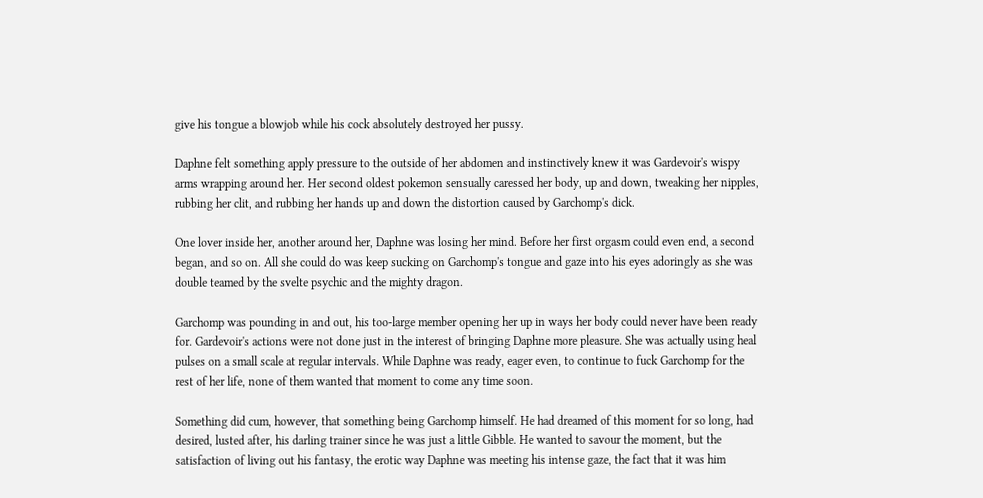give his tongue a blowjob while his cock absolutely destroyed her pussy.

Daphne felt something apply pressure to the outside of her abdomen and instinctively knew it was Gardevoir's wispy arms wrapping around her. Her second oldest pokemon sensually caressed her body, up and down, tweaking her nipples, rubbing her clit, and rubbing her hands up and down the distortion caused by Garchomp's dick.

One lover inside her, another around her, Daphne was losing her mind. Before her first orgasm could even end, a second began, and so on. All she could do was keep sucking on Garchomp's tongue and gaze into his eyes adoringly as she was double teamed by the svelte psychic and the mighty dragon.

Garchomp was pounding in and out, his too-large member opening her up in ways her body could never have been ready for. Gardevoir's actions were not done just in the interest of bringing Daphne more pleasure. She was actually using heal pulses on a small scale at regular intervals. While Daphne was ready, eager even, to continue to fuck Garchomp for the rest of her life, none of them wanted that moment to come any time soon.

Something did cum, however, that something being Garchomp himself. He had dreamed of this moment for so long, had desired, lusted after, his darling trainer since he was just a little Gibble. He wanted to savour the moment, but the satisfaction of living out his fantasy, the erotic way Daphne was meeting his intense gaze, the fact that it was him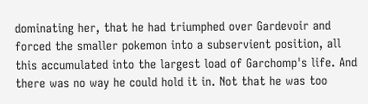dominating her, that he had triumphed over Gardevoir and forced the smaller pokemon into a subservient position, all this accumulated into the largest load of Garchomp's life. And there was no way he could hold it in. Not that he was too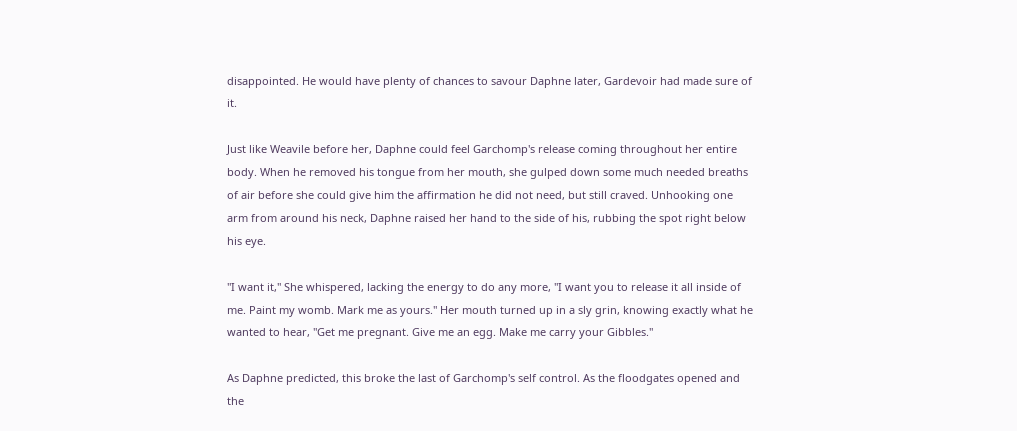disappointed. He would have plenty of chances to savour Daphne later, Gardevoir had made sure of it.

Just like Weavile before her, Daphne could feel Garchomp's release coming throughout her entire body. When he removed his tongue from her mouth, she gulped down some much needed breaths of air before she could give him the affirmation he did not need, but still craved. Unhooking one arm from around his neck, Daphne raised her hand to the side of his, rubbing the spot right below his eye.

"I want it," She whispered, lacking the energy to do any more, "I want you to release it all inside of me. Paint my womb. Mark me as yours." Her mouth turned up in a sly grin, knowing exactly what he wanted to hear, "Get me pregnant. Give me an egg. Make me carry your Gibbles."

As Daphne predicted, this broke the last of Garchomp's self control. As the floodgates opened and the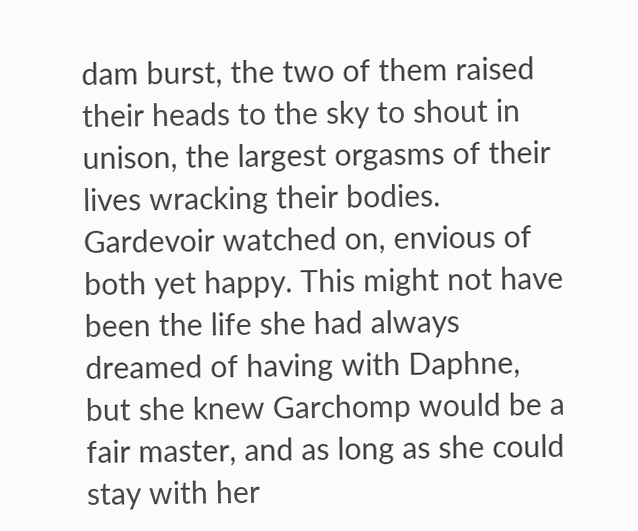dam burst, the two of them raised their heads to the sky to shout in unison, the largest orgasms of their lives wracking their bodies. Gardevoir watched on, envious of both yet happy. This might not have been the life she had always dreamed of having with Daphne, but she knew Garchomp would be a fair master, and as long as she could stay with her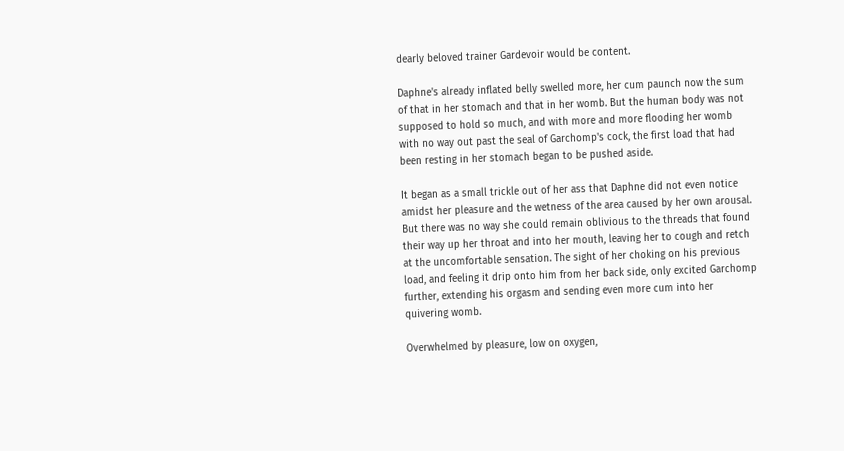dearly beloved trainer Gardevoir would be content.

Daphne's already inflated belly swelled more, her cum paunch now the sum of that in her stomach and that in her womb. But the human body was not supposed to hold so much, and with more and more flooding her womb with no way out past the seal of Garchomp's cock, the first load that had been resting in her stomach began to be pushed aside.

It began as a small trickle out of her ass that Daphne did not even notice amidst her pleasure and the wetness of the area caused by her own arousal. But there was no way she could remain oblivious to the threads that found their way up her throat and into her mouth, leaving her to cough and retch at the uncomfortable sensation. The sight of her choking on his previous load, and feeling it drip onto him from her back side, only excited Garchomp further, extending his orgasm and sending even more cum into her quivering womb.

Overwhelmed by pleasure, low on oxygen,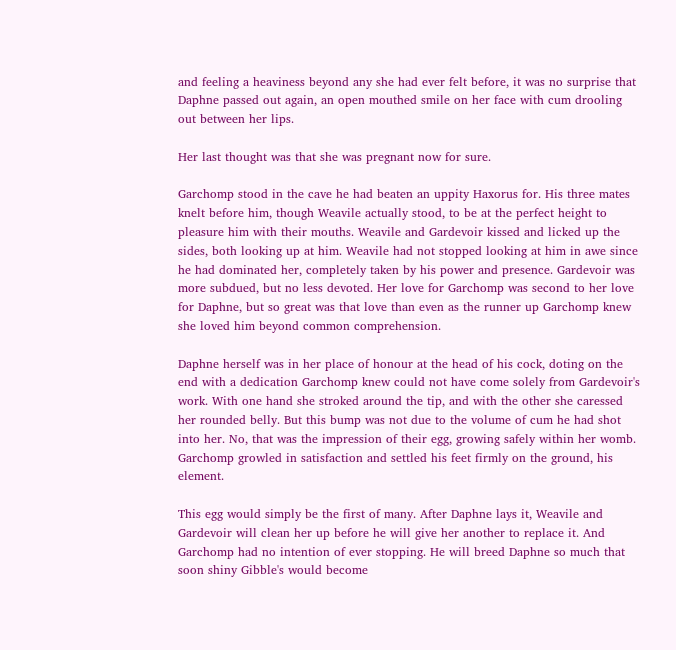and feeling a heaviness beyond any she had ever felt before, it was no surprise that Daphne passed out again, an open mouthed smile on her face with cum drooling out between her lips.

Her last thought was that she was pregnant now for sure.

Garchomp stood in the cave he had beaten an uppity Haxorus for. His three mates knelt before him, though Weavile actually stood, to be at the perfect height to pleasure him with their mouths. Weavile and Gardevoir kissed and licked up the sides, both looking up at him. Weavile had not stopped looking at him in awe since he had dominated her, completely taken by his power and presence. Gardevoir was more subdued, but no less devoted. Her love for Garchomp was second to her love for Daphne, but so great was that love than even as the runner up Garchomp knew she loved him beyond common comprehension.

Daphne herself was in her place of honour at the head of his cock, doting on the end with a dedication Garchomp knew could not have come solely from Gardevoir's work. With one hand she stroked around the tip, and with the other she caressed her rounded belly. But this bump was not due to the volume of cum he had shot into her. No, that was the impression of their egg, growing safely within her womb. Garchomp growled in satisfaction and settled his feet firmly on the ground, his element.

This egg would simply be the first of many. After Daphne lays it, Weavile and Gardevoir will clean her up before he will give her another to replace it. And Garchomp had no intention of ever stopping. He will breed Daphne so much that soon shiny Gibble's would become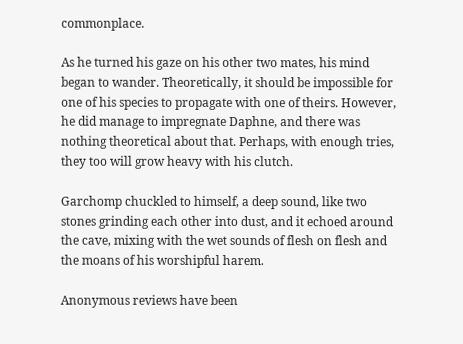commonplace.

As he turned his gaze on his other two mates, his mind began to wander. Theoretically, it should be impossible for one of his species to propagate with one of theirs. However, he did manage to impregnate Daphne, and there was nothing theoretical about that. Perhaps, with enough tries, they too will grow heavy with his clutch.

Garchomp chuckled to himself, a deep sound, like two stones grinding each other into dust, and it echoed around the cave, mixing with the wet sounds of flesh on flesh and the moans of his worshipful harem.

Anonymous reviews have been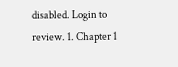disabled. Login to review. 1. Chapter 1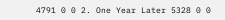4791 0 0 2. One Year Later 5328 0 0